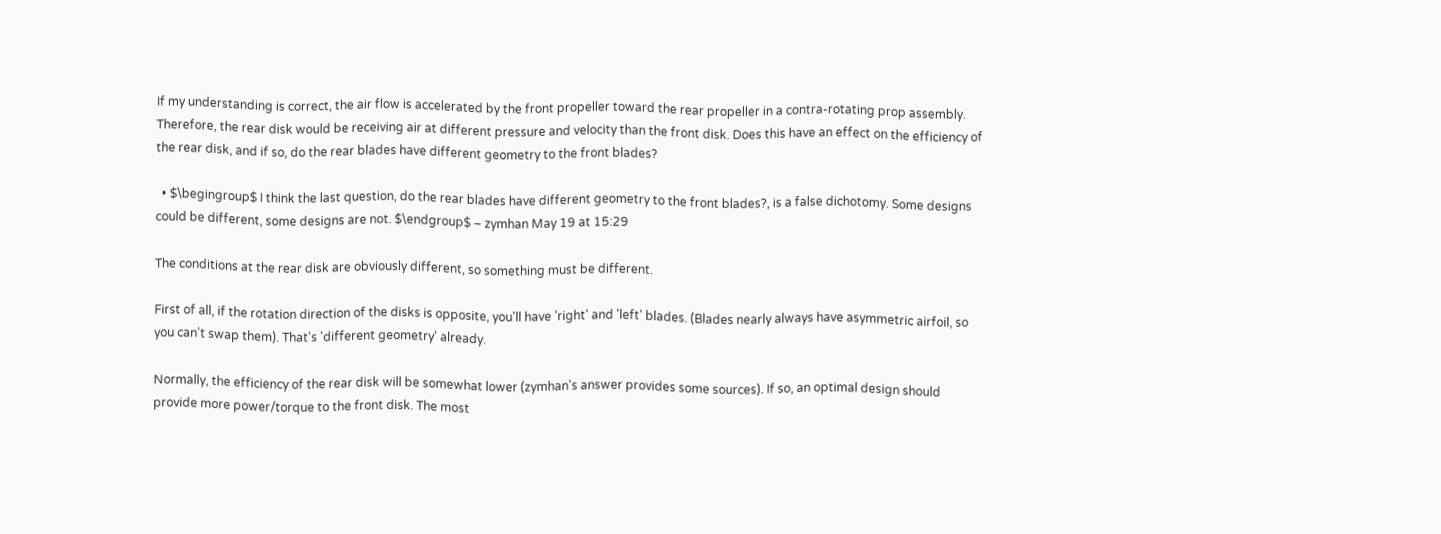If my understanding is correct, the air flow is accelerated by the front propeller toward the rear propeller in a contra-rotating prop assembly. Therefore, the rear disk would be receiving air at different pressure and velocity than the front disk. Does this have an effect on the efficiency of the rear disk, and if so, do the rear blades have different geometry to the front blades?

  • $\begingroup$ I think the last question, do the rear blades have different geometry to the front blades?, is a false dichotomy. Some designs could be different, some designs are not. $\endgroup$ – zymhan May 19 at 15:29

The conditions at the rear disk are obviously different, so something must be different.

First of all, if the rotation direction of the disks is opposite, you'll have 'right' and 'left' blades. (Blades nearly always have asymmetric airfoil, so you can't swap them). That's 'different geometry' already.

Normally, the efficiency of the rear disk will be somewhat lower (zymhan's answer provides some sources). If so, an optimal design should provide more power/torque to the front disk. The most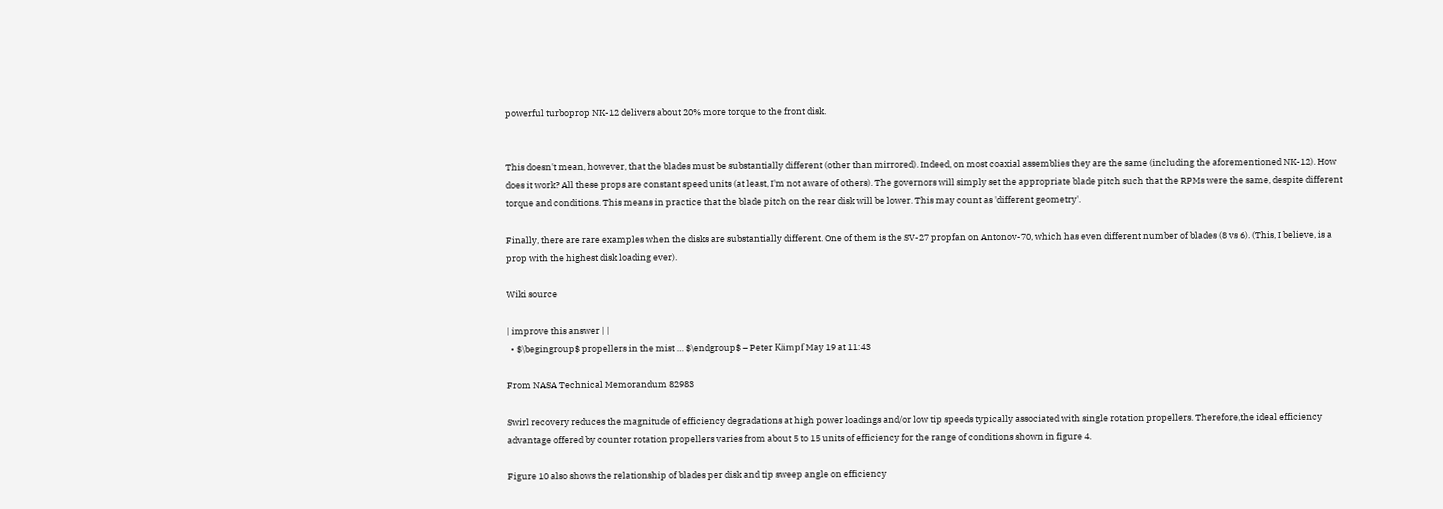powerful turboprop NK-12 delivers about 20% more torque to the front disk.


This doesn't mean, however, that the blades must be substantially different (other than mirrored). Indeed, on most coaxial assemblies they are the same (including the aforementioned NK-12). How does it work? All these props are constant speed units (at least, I'm not aware of others). The governors will simply set the appropriate blade pitch such that the RPMs were the same, despite different torque and conditions. This means in practice that the blade pitch on the rear disk will be lower. This may count as 'different geometry'.

Finally, there are rare examples when the disks are substantially different. One of them is the SV-27 propfan on Antonov-70, which has even different number of blades (8 vs 6). (This, I believe, is a prop with the highest disk loading ever).

Wiki source

| improve this answer | |
  • $\begingroup$ propellers in the mist … $\endgroup$ – Peter Kämpf May 19 at 11:43

From NASA Technical Memorandum 82983

Swirl recovery reduces the magnitude of efficiency degradations at high power loadings and/or low tip speeds typically associated with single rotation propellers. Therefore,the ideal efficiency advantage offered by counter rotation propellers varies from about 5 to 15 units of efficiency for the range of conditions shown in figure 4.

Figure 10 also shows the relationship of blades per disk and tip sweep angle on efficiency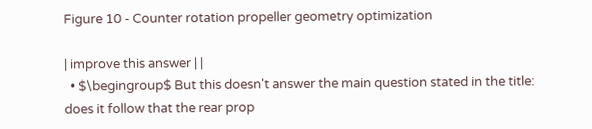Figure 10 - Counter rotation propeller geometry optimization

| improve this answer | |
  • $\begingroup$ But this doesn't answer the main question stated in the title: does it follow that the rear prop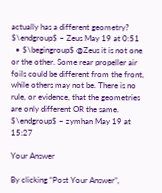actually has a different geometry? $\endgroup$ – Zeus May 19 at 0:51
  • $\begingroup$ @Zeus it is not one or the other. Some rear propeller air foils could be different from the front, while others may not be. There is no rule, or evidence, that the geometries are only different OR the same. $\endgroup$ – zymhan May 19 at 15:27

Your Answer

By clicking “Post Your Answer”,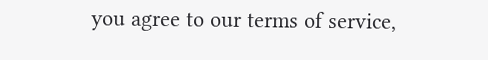you agree to our terms of service,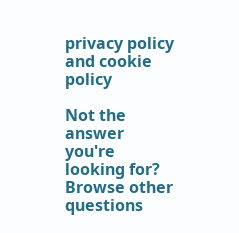privacy policy and cookie policy

Not the answer you're looking for? Browse other questions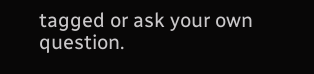tagged or ask your own question.